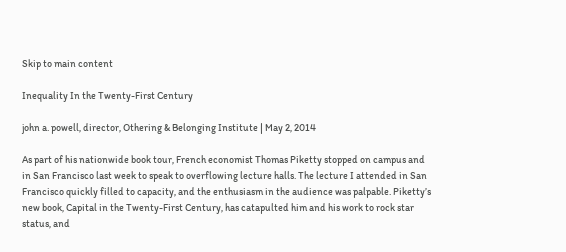Skip to main content

Inequality In the Twenty-First Century

john a. powell, director, Othering & Belonging Institute | May 2, 2014

As part of his nationwide book tour, French economist Thomas Piketty stopped on campus and in San Francisco last week to speak to overflowing lecture halls. The lecture I attended in San Francisco quickly filled to capacity, and the enthusiasm in the audience was palpable. Piketty’s new book, Capital in the Twenty-First Century, has catapulted him and his work to rock star status, and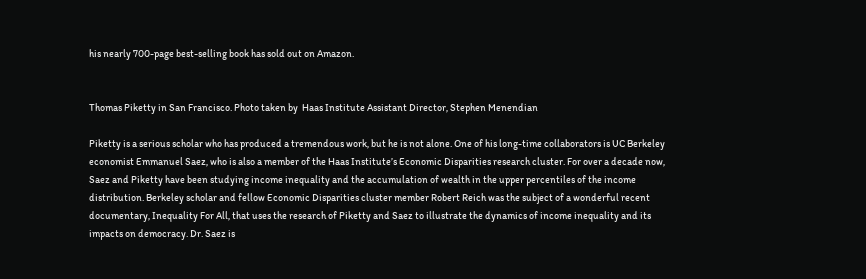his nearly 700-page best-selling book has sold out on Amazon.


Thomas Piketty in San Francisco. Photo taken by  Haas Institute Assistant Director, Stephen Menendian

Piketty is a serious scholar who has produced a tremendous work, but he is not alone. One of his long-time collaborators is UC Berkeley economist Emmanuel Saez, who is also a member of the Haas Institute’s Economic Disparities research cluster. For over a decade now, Saez and Piketty have been studying income inequality and the accumulation of wealth in the upper percentiles of the income distribution. Berkeley scholar and fellow Economic Disparities cluster member Robert Reich was the subject of a wonderful recent documentary, Inequality For All, that uses the research of Piketty and Saez to illustrate the dynamics of income inequality and its impacts on democracy. Dr. Saez is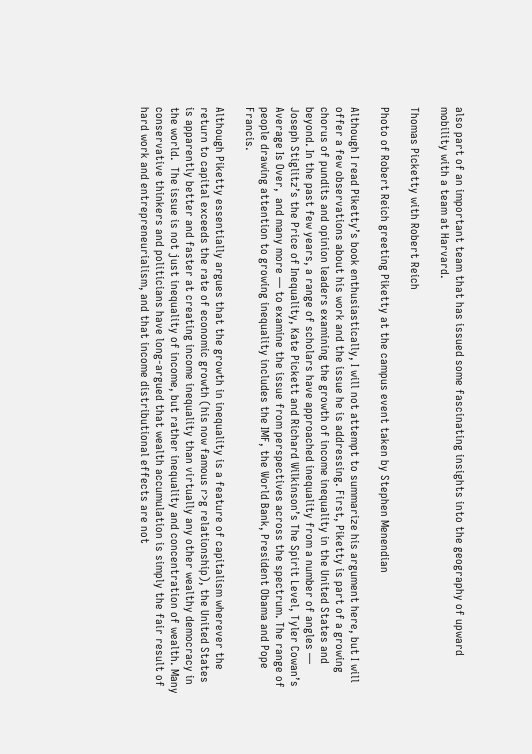also part of an important team that has issued some fascinating insights into the geography of upward mobility with a team at Harvard.

Thomas Picketty with Robert Reich

Photo of Robert Reich greeting Piketty at the campus event taken by Stephen Menendian

Although I read Piketty’s book enthusiastically, I will not attempt to summarize his argument here, but I will offer a few observations about his work and the issue he is addressing. First, Piketty is part of a growing chorus of pundits and opinion leaders examining the growth of income inequality in the United States and beyond. In the past few years, a range of scholars have approached inequality from a number of angles — Joseph Stiglitz’s the Price of Inequality, Kate Pickett and Richard Wilkinson’s The Spirit Level, Tyler Cowan’s Average Is Over,  and many more — to examine the issue from perspectives across the spectrum. The range of people drawing attention to growing inequality includes the IMF, the World Bank, President Obama and Pope Francis.

Although Piketty essentially argues that the growth in inequality is a feature of capitalism wherever the return to capital exceeds the rate of economic growth (his now famous r>g relationship), the United States is apparently better and faster at creating income inequality than virtually any other wealthy democracy in the world.  The issue is not just inequality of income, but rather inequality and concentration of wealth. Many conservative thinkers and politicians have long-argued that wealth accumulation is simply the fair result of hard work and entrepreneurialism, and that income distributional effects are not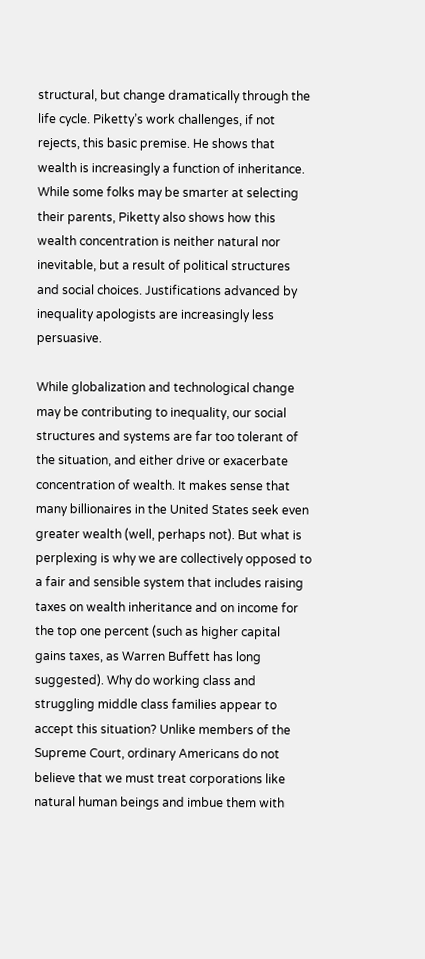structural, but change dramatically through the life cycle. Piketty’s work challenges, if not rejects, this basic premise. He shows that wealth is increasingly a function of inheritance. While some folks may be smarter at selecting their parents, Piketty also shows how this wealth concentration is neither natural nor inevitable, but a result of political structures and social choices. Justifications advanced by inequality apologists are increasingly less persuasive.

While globalization and technological change may be contributing to inequality, our social structures and systems are far too tolerant of the situation, and either drive or exacerbate concentration of wealth. It makes sense that many billionaires in the United States seek even greater wealth (well, perhaps not). But what is perplexing is why we are collectively opposed to a fair and sensible system that includes raising taxes on wealth inheritance and on income for the top one percent (such as higher capital gains taxes, as Warren Buffett has long suggested). Why do working class and struggling middle class families appear to accept this situation? Unlike members of the Supreme Court, ordinary Americans do not believe that we must treat corporations like natural human beings and imbue them with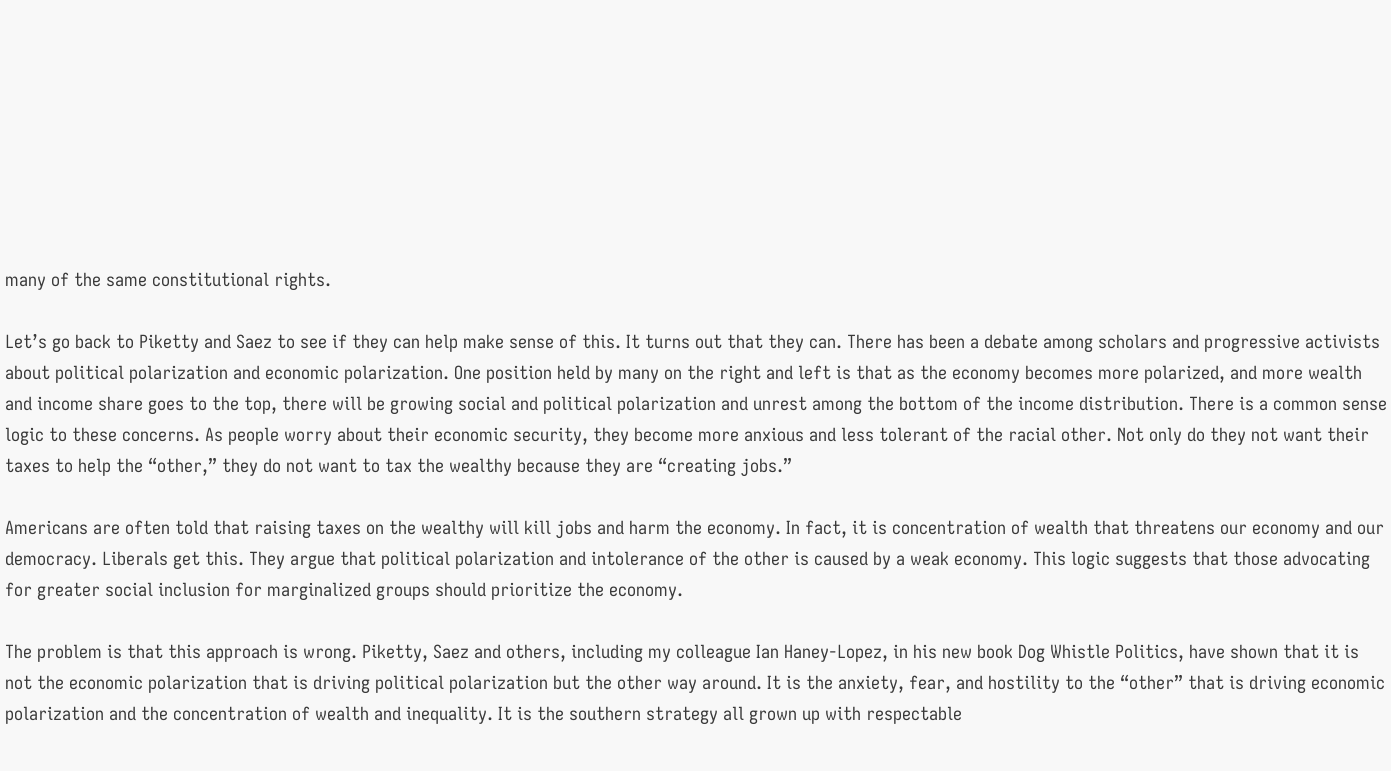many of the same constitutional rights.

Let’s go back to Piketty and Saez to see if they can help make sense of this. It turns out that they can. There has been a debate among scholars and progressive activists about political polarization and economic polarization. One position held by many on the right and left is that as the economy becomes more polarized, and more wealth and income share goes to the top, there will be growing social and political polarization and unrest among the bottom of the income distribution. There is a common sense logic to these concerns. As people worry about their economic security, they become more anxious and less tolerant of the racial other. Not only do they not want their taxes to help the “other,” they do not want to tax the wealthy because they are “creating jobs.”

Americans are often told that raising taxes on the wealthy will kill jobs and harm the economy. In fact, it is concentration of wealth that threatens our economy and our democracy. Liberals get this. They argue that political polarization and intolerance of the other is caused by a weak economy. This logic suggests that those advocating for greater social inclusion for marginalized groups should prioritize the economy.

The problem is that this approach is wrong. Piketty, Saez and others, including my colleague Ian Haney-Lopez, in his new book Dog Whistle Politics, have shown that it is not the economic polarization that is driving political polarization but the other way around. It is the anxiety, fear, and hostility to the “other” that is driving economic polarization and the concentration of wealth and inequality. It is the southern strategy all grown up with respectable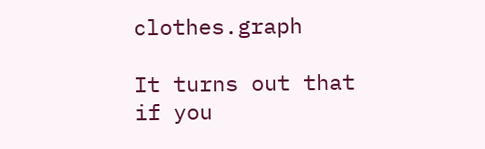clothes.graph

It turns out that if you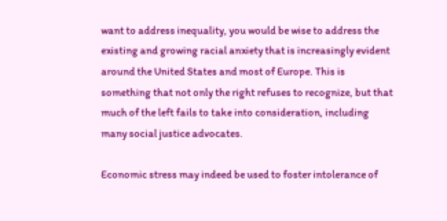want to address inequality, you would be wise to address the existing and growing racial anxiety that is increasingly evident around the United States and most of Europe. This is something that not only the right refuses to recognize, but that much of the left fails to take into consideration, including many social justice advocates.

Economic stress may indeed be used to foster intolerance of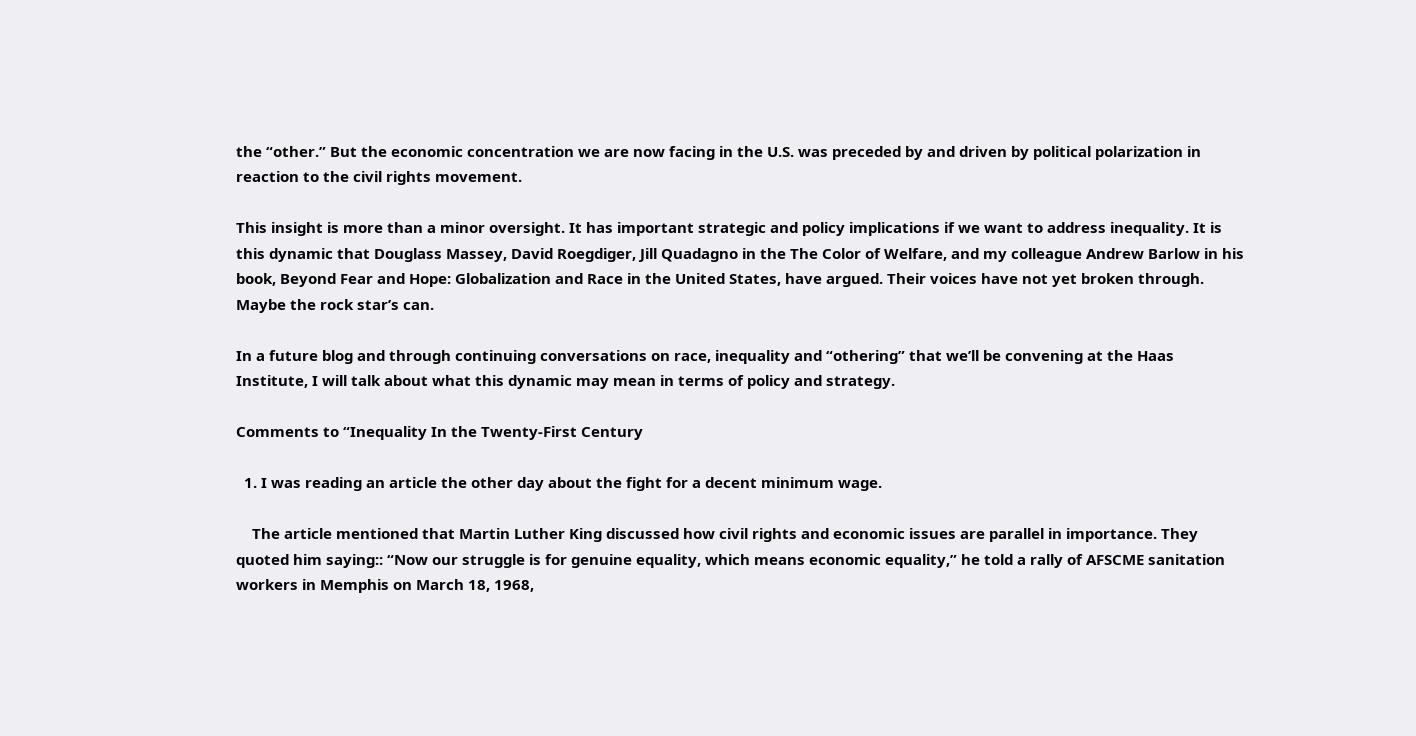the “other.” But the economic concentration we are now facing in the U.S. was preceded by and driven by political polarization in reaction to the civil rights movement.

This insight is more than a minor oversight. It has important strategic and policy implications if we want to address inequality. It is this dynamic that Douglass Massey, David Roegdiger, Jill Quadagno in the The Color of Welfare, and my colleague Andrew Barlow in his book, Beyond Fear and Hope: Globalization and Race in the United States, have argued. Their voices have not yet broken through. Maybe the rock star’s can.

In a future blog and through continuing conversations on race, inequality and “othering” that we’ll be convening at the Haas Institute, I will talk about what this dynamic may mean in terms of policy and strategy.

Comments to “Inequality In the Twenty-First Century

  1. I was reading an article the other day about the fight for a decent minimum wage.

    The article mentioned that Martin Luther King discussed how civil rights and economic issues are parallel in importance. They quoted him saying:: “Now our struggle is for genuine equality, which means economic equality,” he told a rally of AFSCME sanitation workers in Memphis on March 18, 1968,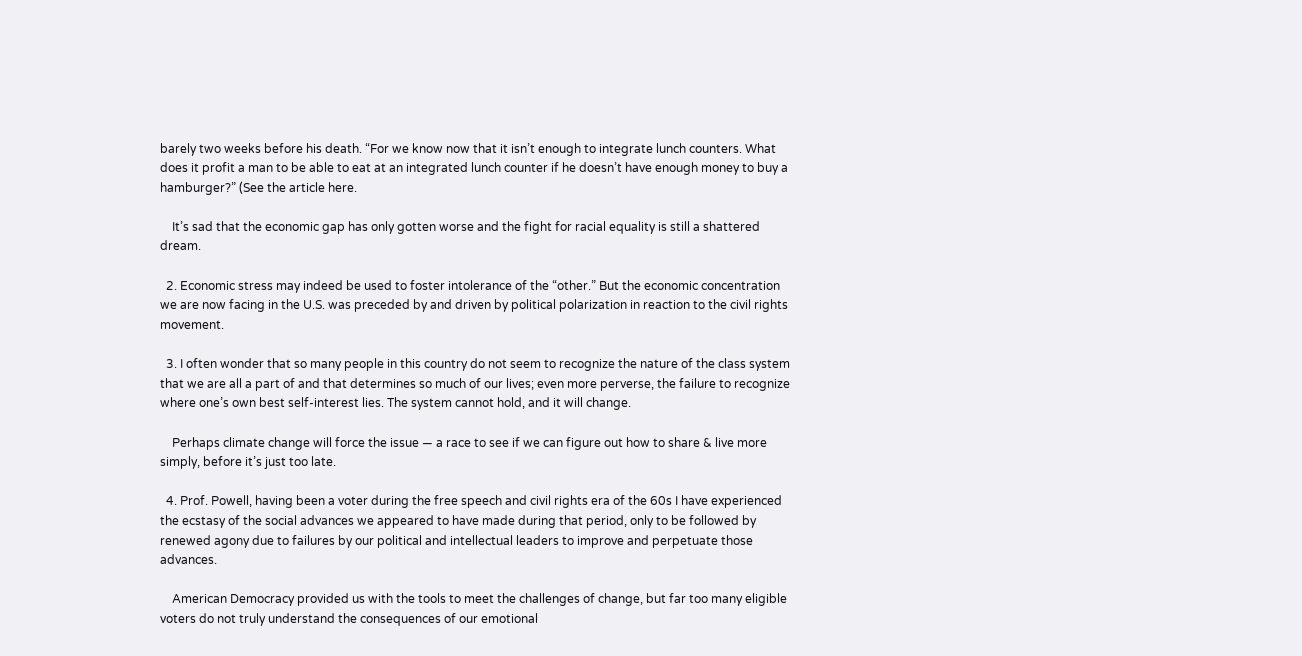barely two weeks before his death. “For we know now that it isn’t enough to integrate lunch counters. What does it profit a man to be able to eat at an integrated lunch counter if he doesn’t have enough money to buy a hamburger?” (See the article here.

    It’s sad that the economic gap has only gotten worse and the fight for racial equality is still a shattered dream.

  2. Economic stress may indeed be used to foster intolerance of the “other.” But the economic concentration we are now facing in the U.S. was preceded by and driven by political polarization in reaction to the civil rights movement.

  3. I often wonder that so many people in this country do not seem to recognize the nature of the class system that we are all a part of and that determines so much of our lives; even more perverse, the failure to recognize where one’s own best self-interest lies. The system cannot hold, and it will change.

    Perhaps climate change will force the issue — a race to see if we can figure out how to share & live more simply, before it’s just too late.

  4. Prof. Powell, having been a voter during the free speech and civil rights era of the 60s I have experienced the ecstasy of the social advances we appeared to have made during that period, only to be followed by renewed agony due to failures by our political and intellectual leaders to improve and perpetuate those advances.

    American Democracy provided us with the tools to meet the challenges of change, but far too many eligible voters do not truly understand the consequences of our emotional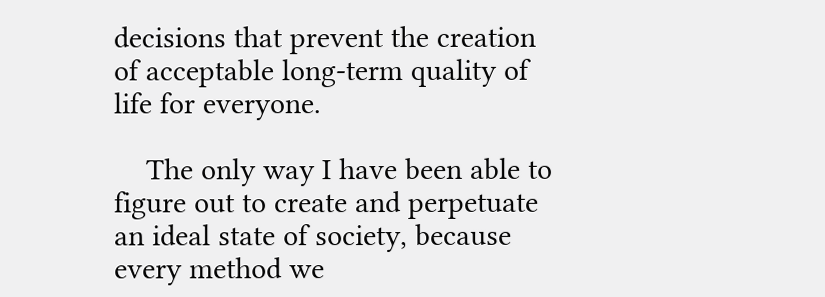decisions that prevent the creation of acceptable long-term quality of life for everyone.

    The only way I have been able to figure out to create and perpetuate an ideal state of society, because every method we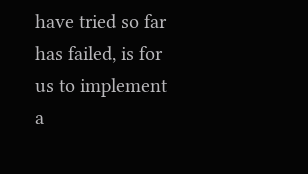have tried so far has failed, is for us to implement a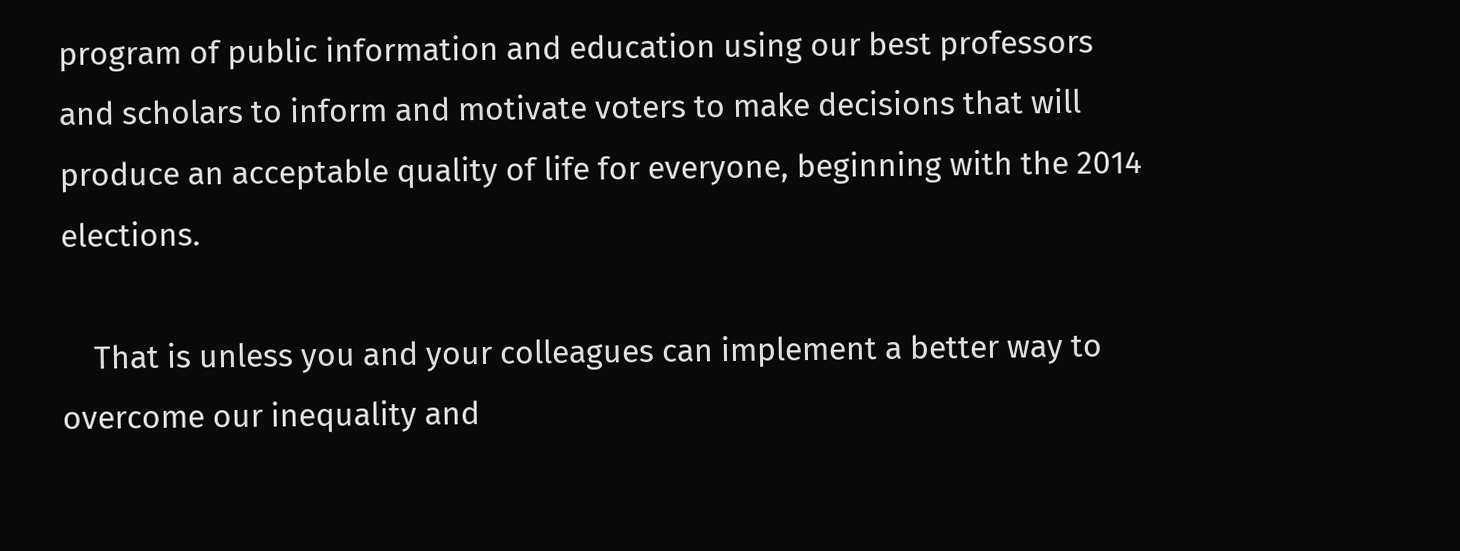program of public information and education using our best professors and scholars to inform and motivate voters to make decisions that will produce an acceptable quality of life for everyone, beginning with the 2014 elections.

    That is unless you and your colleagues can implement a better way to overcome our inequality and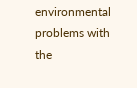environmental problems with the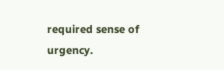required sense of urgency.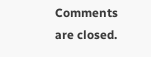Comments are closed.